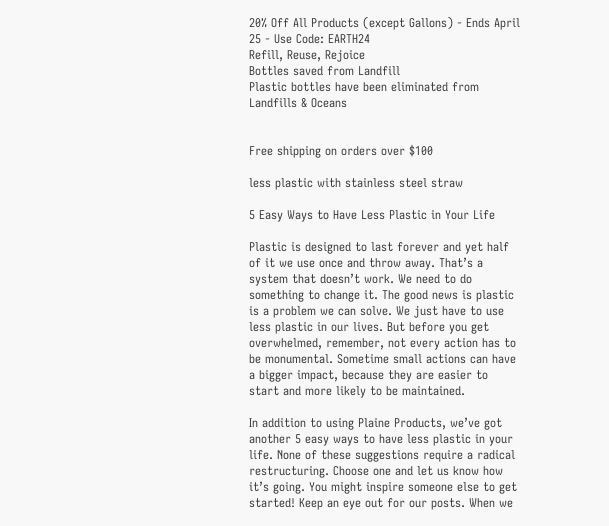20% Off All Products (except Gallons) - Ends April 25 - Use Code: EARTH24
Refill, Reuse, Rejoice
Bottles saved from Landfill
Plastic bottles have been eliminated from Landfills & Oceans


Free shipping on orders over $100

less plastic with stainless steel straw

5 Easy Ways to Have Less Plastic in Your Life

Plastic is designed to last forever and yet half of it we use once and throw away. That’s a system that doesn’t work. We need to do something to change it. The good news is plastic is a problem we can solve. We just have to use less plastic in our lives. But before you get overwhelmed, remember, not every action has to be monumental. Sometime small actions can have a bigger impact, because they are easier to start and more likely to be maintained.

In addition to using Plaine Products, we’ve got another 5 easy ways to have less plastic in your life. None of these suggestions require a radical restructuring. Choose one and let us know how it’s going. You might inspire someone else to get started! Keep an eye out for our posts. When we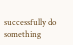successfully do something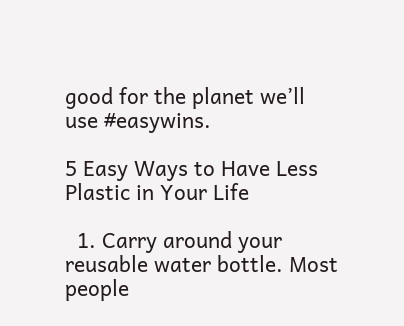good for the planet we’ll use #easywins.

5 Easy Ways to Have Less Plastic in Your Life

  1. Carry around your reusable water bottle. Most people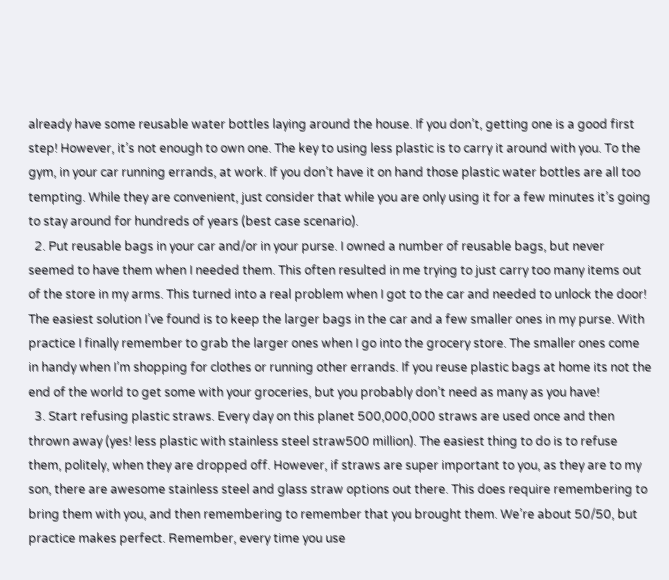already have some reusable water bottles laying around the house. If you don’t, getting one is a good first step! However, it’s not enough to own one. The key to using less plastic is to carry it around with you. To the gym, in your car running errands, at work. If you don’t have it on hand those plastic water bottles are all too tempting. While they are convenient, just consider that while you are only using it for a few minutes it’s going to stay around for hundreds of years (best case scenario).
  2. Put reusable bags in your car and/or in your purse. I owned a number of reusable bags, but never seemed to have them when I needed them. This often resulted in me trying to just carry too many items out of the store in my arms. This turned into a real problem when I got to the car and needed to unlock the door! The easiest solution I’ve found is to keep the larger bags in the car and a few smaller ones in my purse. With practice I finally remember to grab the larger ones when I go into the grocery store. The smaller ones come in handy when I’m shopping for clothes or running other errands. If you reuse plastic bags at home its not the end of the world to get some with your groceries, but you probably don’t need as many as you have!
  3. Start refusing plastic straws. Every day on this planet 500,000,000 straws are used once and then thrown away (yes! less plastic with stainless steel straw500 million). The easiest thing to do is to refuse them, politely, when they are dropped off. However, if straws are super important to you, as they are to my son, there are awesome stainless steel and glass straw options out there. This does require remembering to bring them with you, and then remembering to remember that you brought them. We’re about 50/50, but practice makes perfect. Remember, every time you use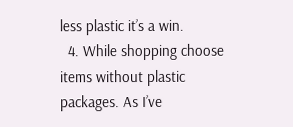less plastic it’s a win.
  4. While shopping choose items without plastic packages. As I’ve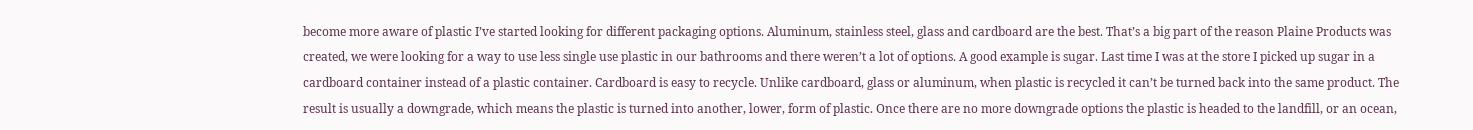become more aware of plastic I’ve started looking for different packaging options. Aluminum, stainless steel, glass and cardboard are the best. That’s a big part of the reason Plaine Products was created, we were looking for a way to use less single use plastic in our bathrooms and there weren’t a lot of options. A good example is sugar. Last time I was at the store I picked up sugar in a cardboard container instead of a plastic container. Cardboard is easy to recycle. Unlike cardboard, glass or aluminum, when plastic is recycled it can’t be turned back into the same product. The result is usually a downgrade, which means the plastic is turned into another, lower, form of plastic. Once there are no more downgrade options the plastic is headed to the landfill, or an ocean,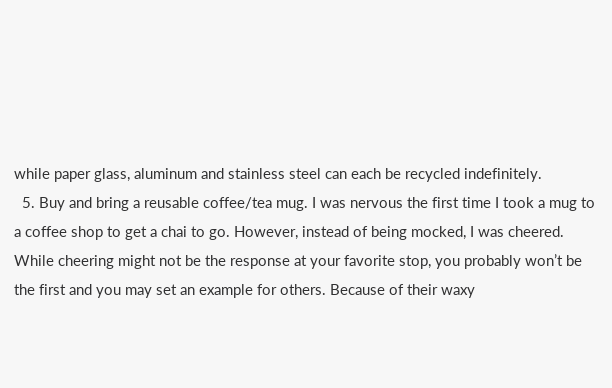while paper glass, aluminum and stainless steel can each be recycled indefinitely.
  5. Buy and bring a reusable coffee/tea mug. I was nervous the first time I took a mug to a coffee shop to get a chai to go. However, instead of being mocked, I was cheered. While cheering might not be the response at your favorite stop, you probably won’t be the first and you may set an example for others. Because of their waxy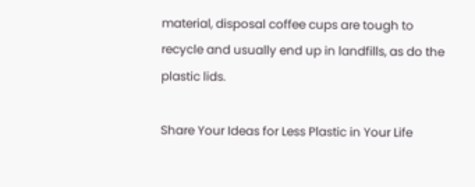material, disposal coffee cups are tough to recycle and usually end up in landfills, as do the plastic lids.

Share Your Ideas for Less Plastic in Your Life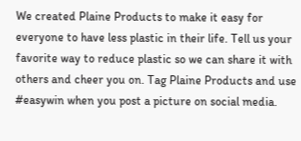We created Plaine Products to make it easy for everyone to have less plastic in their life. Tell us your favorite way to reduce plastic so we can share it with others and cheer you on. Tag Plaine Products and use #easywin when you post a picture on social media.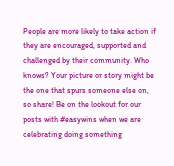People are more likely to take action if they are encouraged, supported and challenged by their community. Who knows? Your picture or story might be the one that spurs someone else on, so share! Be on the lookout for our posts with #easywins when we are celebrating doing something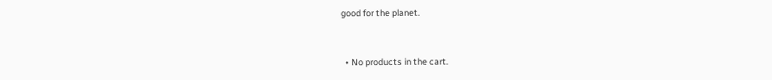good for the planet.


  • No products in the cart.